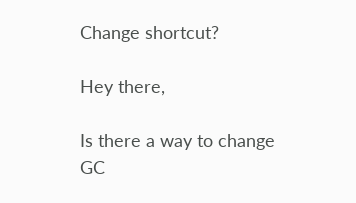Change shortcut?

Hey there,

Is there a way to change GC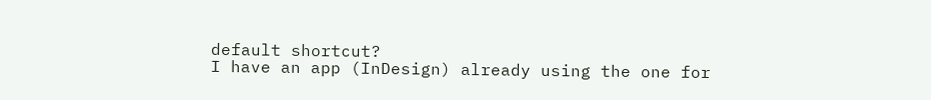default shortcut?
I have an app (InDesign) already using the one for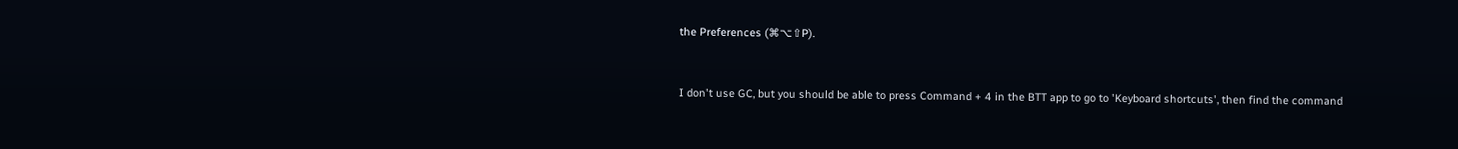the Preferences (⌘⌥⇧P).


I don't use GC, but you should be able to press Command + 4 in the BTT app to go to 'Keyboard shortcuts', then find the command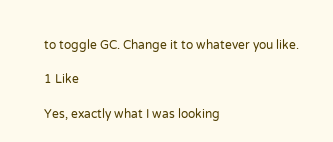to toggle GC. Change it to whatever you like.

1 Like

Yes, exactly what I was looking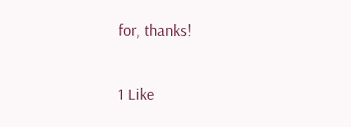for, thanks!

1 Like